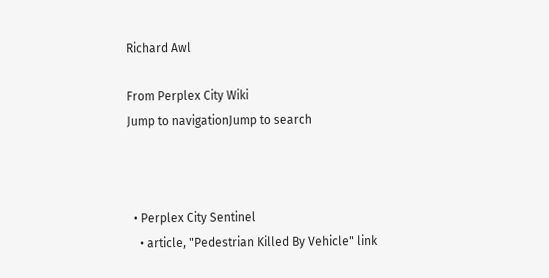Richard Awl

From Perplex City Wiki
Jump to navigationJump to search



  • Perplex City Sentinel
    • article, "Pedestrian Killed By Vehicle" link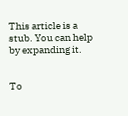This article is a stub. You can help by expanding it.


To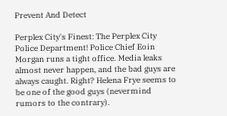Prevent And Detect

Perplex City's Finest: The Perplex City Police Department! Police Chief Eoin Morgan runs a tight office. Media leaks almost never happen, and the bad guys are always caught. Right? Helena Frye seems to be one of the good guys (nevermind rumors to the contrary).